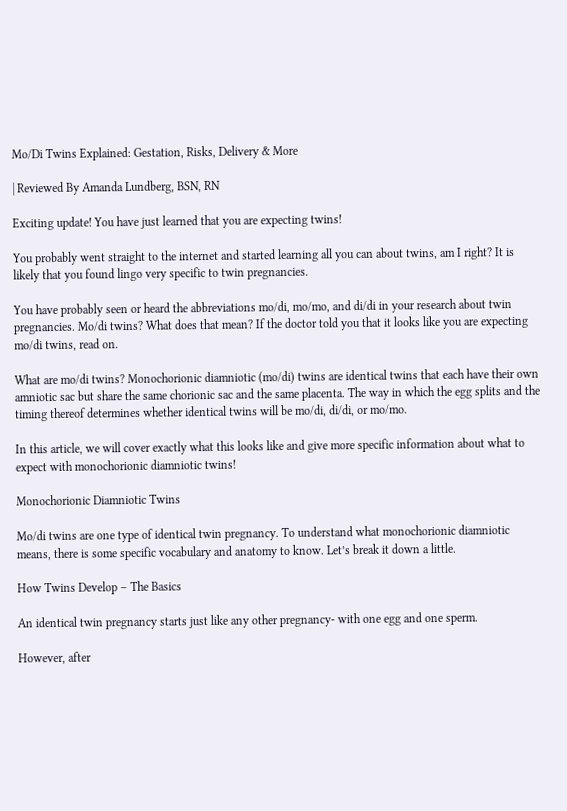Mo/Di Twins Explained: Gestation, Risks, Delivery & More

| Reviewed By Amanda Lundberg, BSN, RN

Exciting update! You have just learned that you are expecting twins!

You probably went straight to the internet and started learning all you can about twins, am I right? It is likely that you found lingo very specific to twin pregnancies.

You have probably seen or heard the abbreviations mo/di, mo/mo, and di/di in your research about twin pregnancies. Mo/di twins? What does that mean? If the doctor told you that it looks like you are expecting mo/di twins, read on.

What are mo/di twins? Monochorionic diamniotic (mo/di) twins are identical twins that each have their own amniotic sac but share the same chorionic sac and the same placenta. The way in which the egg splits and the timing thereof determines whether identical twins will be mo/di, di/di, or mo/mo.

In this article, we will cover exactly what this looks like and give more specific information about what to expect with monochorionic diamniotic twins!

Monochorionic Diamniotic Twins

Mo/di twins are one type of identical twin pregnancy. To understand what monochorionic diamniotic means, there is some specific vocabulary and anatomy to know. Let’s break it down a little.

How Twins Develop – The Basics

An identical twin pregnancy starts just like any other pregnancy- with one egg and one sperm.

However, after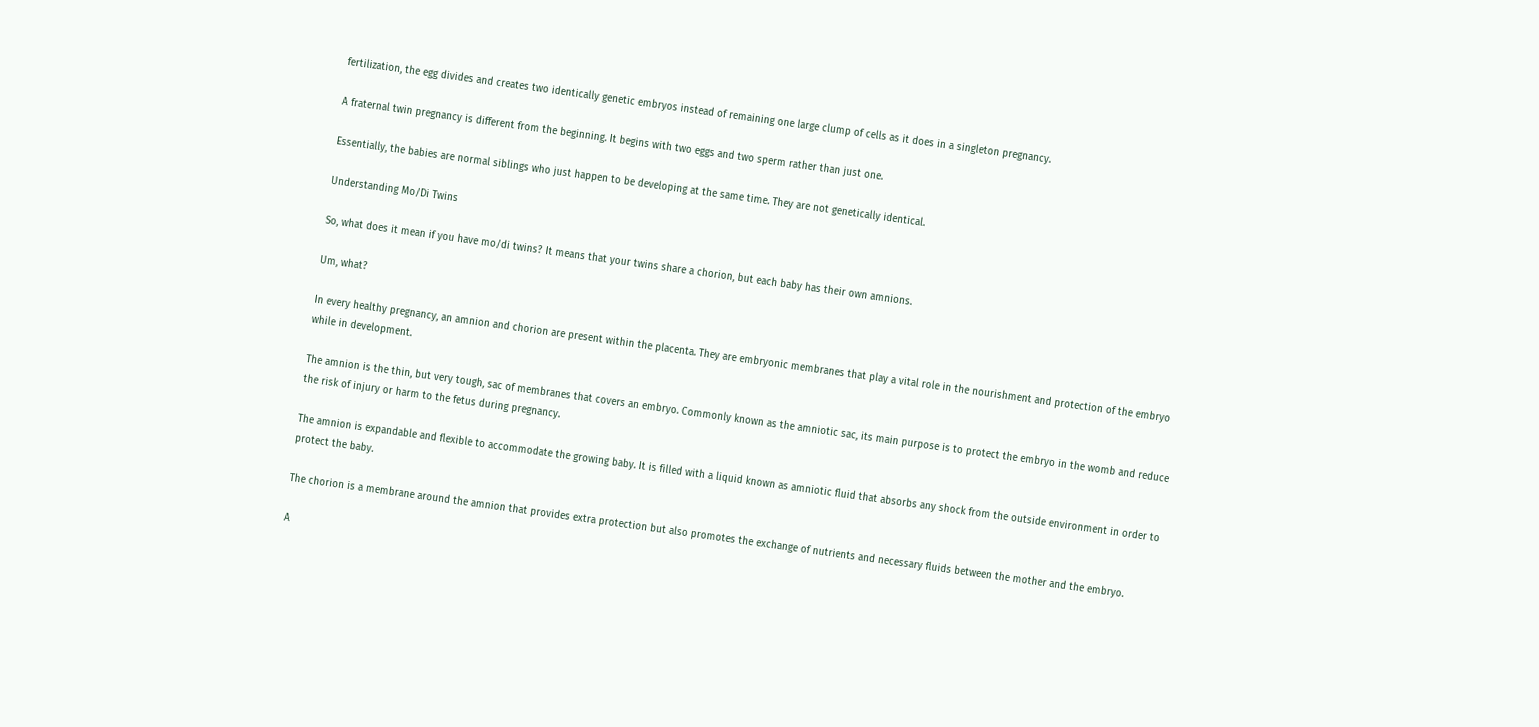fertilization, the egg divides and creates two identically genetic embryos instead of remaining one large clump of cells as it does in a singleton pregnancy.

A fraternal twin pregnancy is different from the beginning. It begins with two eggs and two sperm rather than just one.

Essentially, the babies are normal siblings who just happen to be developing at the same time. They are not genetically identical.

Understanding Mo/Di Twins

So, what does it mean if you have mo/di twins? It means that your twins share a chorion, but each baby has their own amnions.

Um, what?

In every healthy pregnancy, an amnion and chorion are present within the placenta. They are embryonic membranes that play a vital role in the nourishment and protection of the embryo while in development.

The amnion is the thin, but very tough, sac of membranes that covers an embryo. Commonly known as the amniotic sac, its main purpose is to protect the embryo in the womb and reduce the risk of injury or harm to the fetus during pregnancy.

The amnion is expandable and flexible to accommodate the growing baby. It is filled with a liquid known as amniotic fluid that absorbs any shock from the outside environment in order to protect the baby.

The chorion is a membrane around the amnion that provides extra protection but also promotes the exchange of nutrients and necessary fluids between the mother and the embryo.

A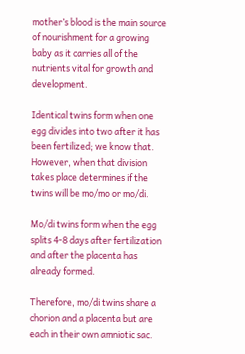mother’s blood is the main source of nourishment for a growing baby as it carries all of the nutrients vital for growth and development.

Identical twins form when one egg divides into two after it has been fertilized; we know that. However, when that division takes place determines if the twins will be mo/mo or mo/di.

Mo/di twins form when the egg splits 4-8 days after fertilization and after the placenta has already formed.

Therefore, mo/di twins share a chorion and a placenta but are each in their own amniotic sac.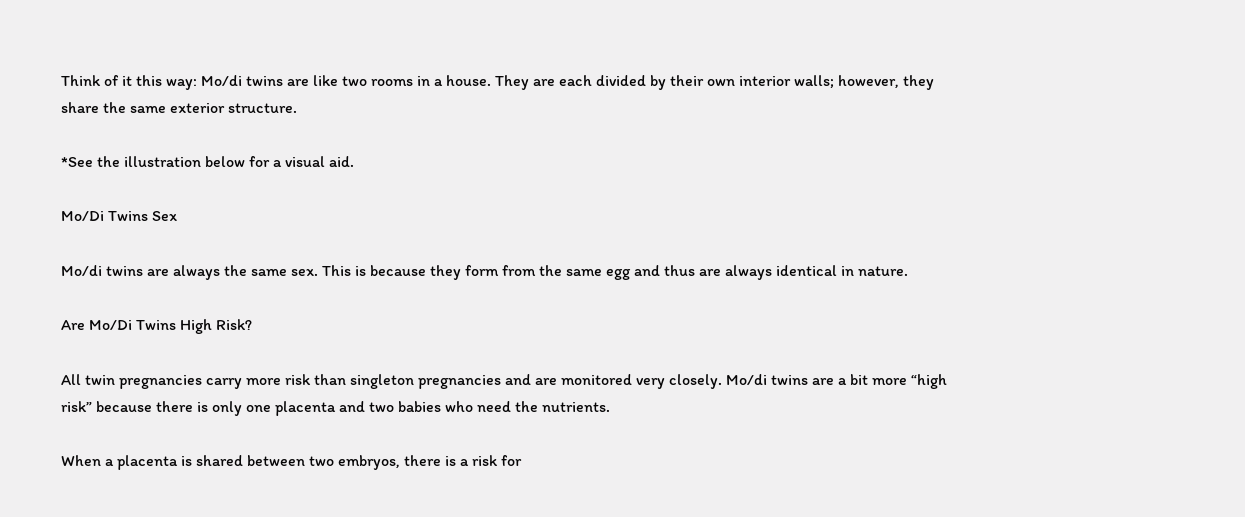Think of it this way: Mo/di twins are like two rooms in a house. They are each divided by their own interior walls; however, they share the same exterior structure.

*See the illustration below for a visual aid.

Mo/Di Twins Sex

Mo/di twins are always the same sex. This is because they form from the same egg and thus are always identical in nature.

Are Mo/Di Twins High Risk?

All twin pregnancies carry more risk than singleton pregnancies and are monitored very closely. Mo/di twins are a bit more “high risk” because there is only one placenta and two babies who need the nutrients.

When a placenta is shared between two embryos, there is a risk for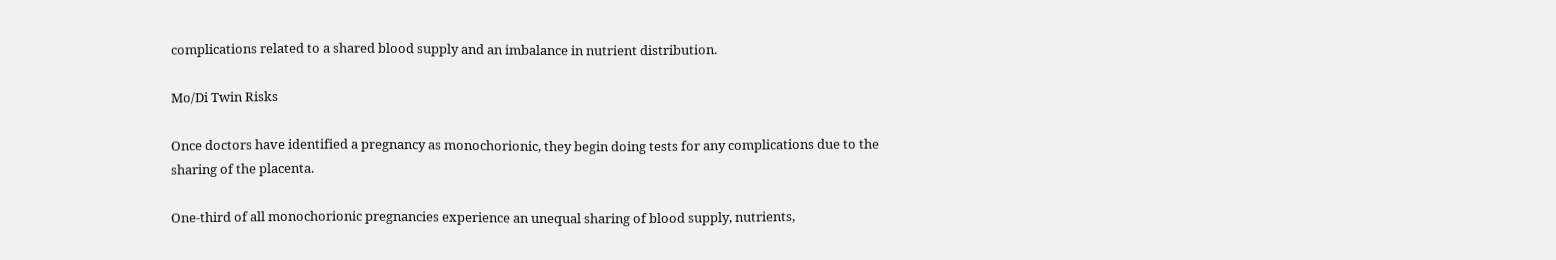complications related to a shared blood supply and an imbalance in nutrient distribution.

Mo/Di Twin Risks

Once doctors have identified a pregnancy as monochorionic, they begin doing tests for any complications due to the sharing of the placenta.

One-third of all monochorionic pregnancies experience an unequal sharing of blood supply, nutrients,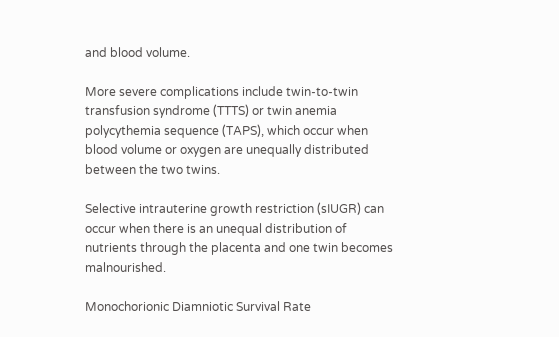and blood volume.

More severe complications include twin-to-twin transfusion syndrome (TTTS) or twin anemia polycythemia sequence (TAPS), which occur when blood volume or oxygen are unequally distributed between the two twins.

Selective intrauterine growth restriction (sIUGR) can occur when there is an unequal distribution of nutrients through the placenta and one twin becomes malnourished.

Monochorionic Diamniotic Survival Rate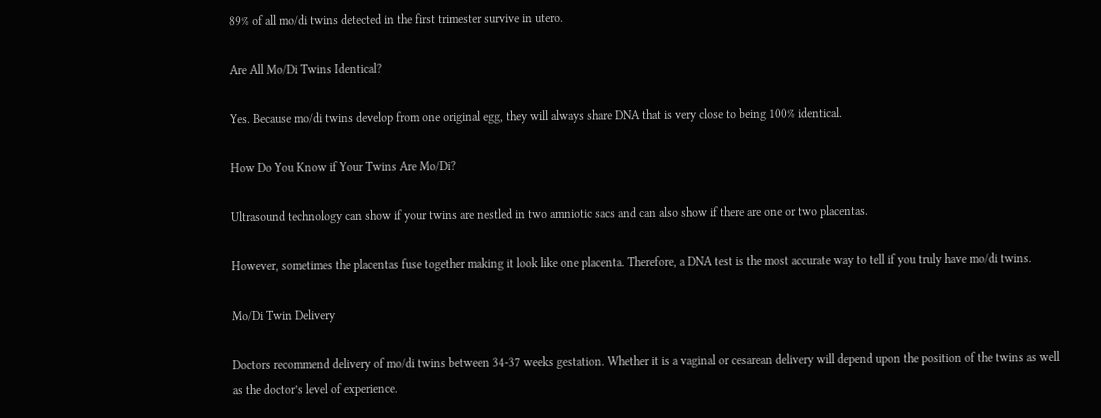89% of all mo/di twins detected in the first trimester survive in utero.

Are All Mo/Di Twins Identical?

Yes. Because mo/di twins develop from one original egg, they will always share DNA that is very close to being 100% identical.

How Do You Know if Your Twins Are Mo/Di?

Ultrasound technology can show if your twins are nestled in two amniotic sacs and can also show if there are one or two placentas.

However, sometimes the placentas fuse together making it look like one placenta. Therefore, a DNA test is the most accurate way to tell if you truly have mo/di twins.

Mo/Di Twin Delivery

Doctors recommend delivery of mo/di twins between 34-37 weeks gestation. Whether it is a vaginal or cesarean delivery will depend upon the position of the twins as well as the doctor’s level of experience.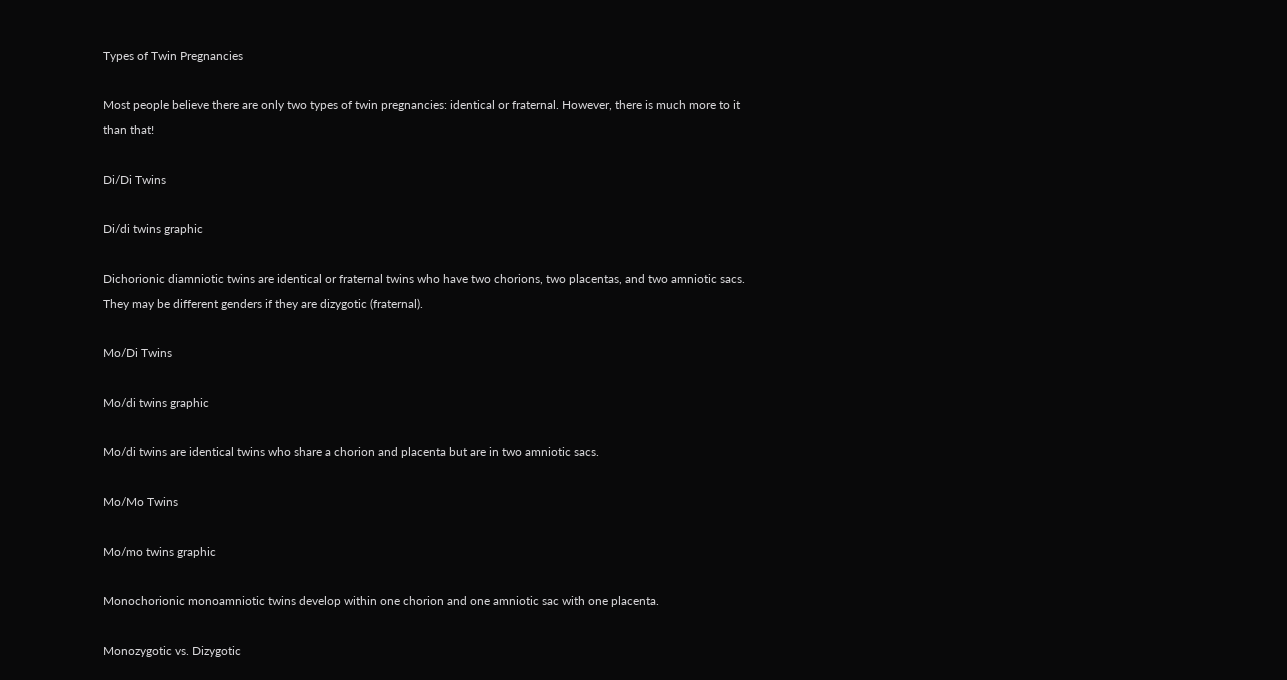Types of Twin Pregnancies

Most people believe there are only two types of twin pregnancies: identical or fraternal. However, there is much more to it than that!

Di/Di Twins

Di/di twins graphic

Dichorionic diamniotic twins are identical or fraternal twins who have two chorions, two placentas, and two amniotic sacs. They may be different genders if they are dizygotic (fraternal).

Mo/Di Twins

Mo/di twins graphic

Mo/di twins are identical twins who share a chorion and placenta but are in two amniotic sacs.

Mo/Mo Twins

Mo/mo twins graphic

Monochorionic monoamniotic twins develop within one chorion and one amniotic sac with one placenta.

Monozygotic vs. Dizygotic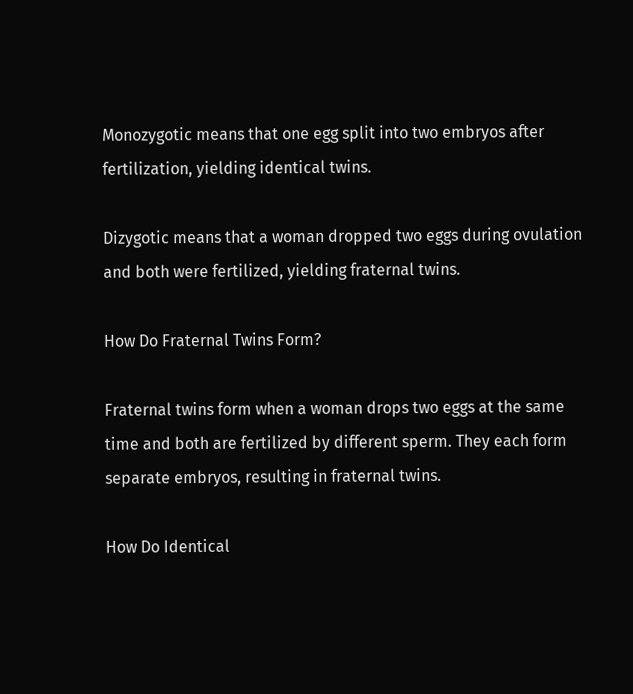Monozygotic means that one egg split into two embryos after fertilization, yielding identical twins.

Dizygotic means that a woman dropped two eggs during ovulation and both were fertilized, yielding fraternal twins.

How Do Fraternal Twins Form?

Fraternal twins form when a woman drops two eggs at the same time and both are fertilized by different sperm. They each form separate embryos, resulting in fraternal twins.

How Do Identical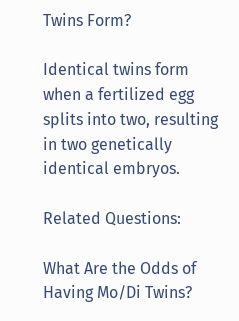Twins Form?

Identical twins form when a fertilized egg splits into two, resulting in two genetically identical embryos.

Related Questions:

What Are the Odds of Having Mo/Di Twins?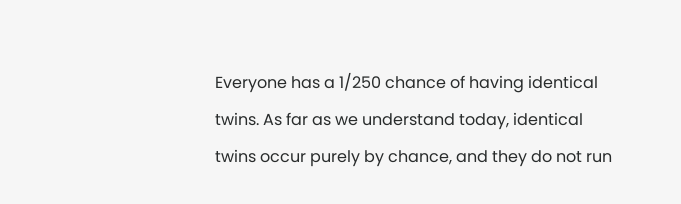Everyone has a 1/250 chance of having identical twins. As far as we understand today, identical twins occur purely by chance, and they do not run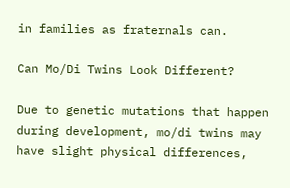in families as fraternals can.

Can Mo/Di Twins Look Different?

Due to genetic mutations that happen during development, mo/di twins may have slight physical differences,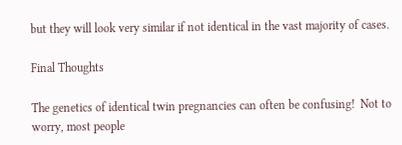but they will look very similar if not identical in the vast majority of cases.

Final Thoughts

The genetics of identical twin pregnancies can often be confusing!  Not to worry, most people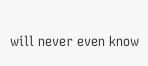will never even know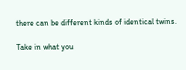there can be different kinds of identical twins.

Take in what you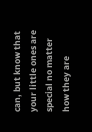can, but know that your little ones are special no matter how they are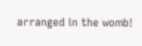arranged in the womb!